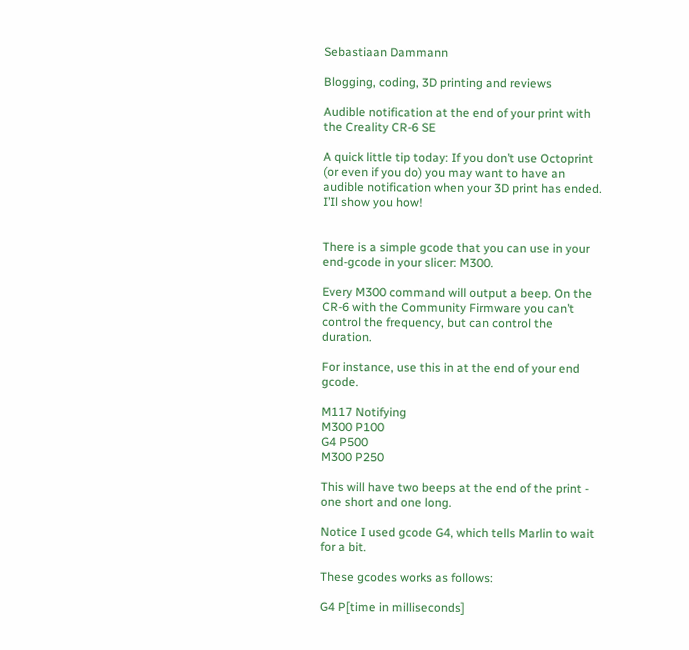Sebastiaan Dammann

Blogging, coding, 3D printing and reviews

Audible notification at the end of your print with the Creality CR-6 SE

A quick little tip today: If you don’t use Octoprint (or even if you do) you may want to have an audible notification when your 3D print has ended. I’Il show you how!


There is a simple gcode that you can use in your end-gcode in your slicer: M300.

Every M300 command will output a beep. On the CR-6 with the Community Firmware you can’t control the frequency, but can control the duration.

For instance, use this in at the end of your end gcode.

M117 Notifying
M300 P100
G4 P500
M300 P250

This will have two beeps at the end of the print - one short and one long.

Notice I used gcode G4, which tells Marlin to wait for a bit.

These gcodes works as follows:

G4 P[time in milliseconds]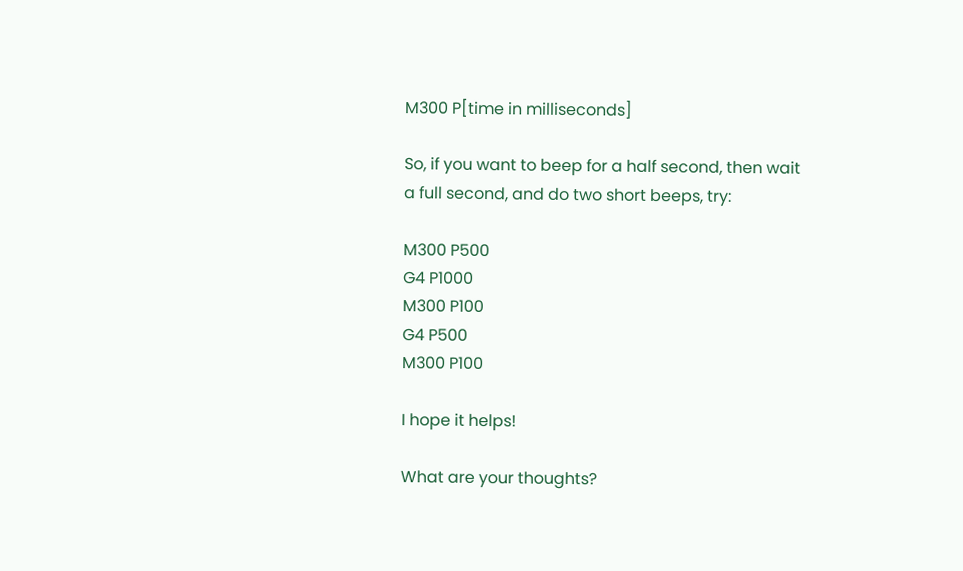M300 P[time in milliseconds]

So, if you want to beep for a half second, then wait a full second, and do two short beeps, try:

M300 P500
G4 P1000
M300 P100
G4 P500
M300 P100

I hope it helps!

What are your thoughts?